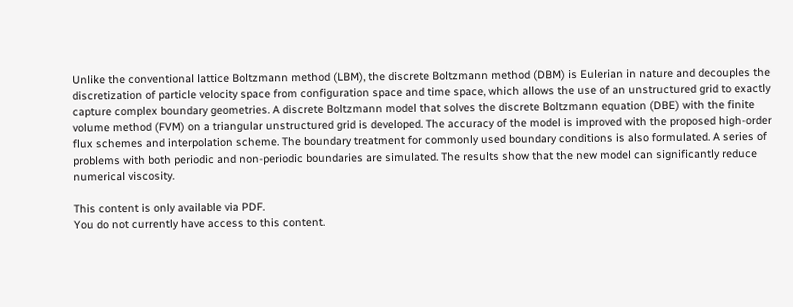Unlike the conventional lattice Boltzmann method (LBM), the discrete Boltzmann method (DBM) is Eulerian in nature and decouples the discretization of particle velocity space from configuration space and time space, which allows the use of an unstructured grid to exactly capture complex boundary geometries. A discrete Boltzmann model that solves the discrete Boltzmann equation (DBE) with the finite volume method (FVM) on a triangular unstructured grid is developed. The accuracy of the model is improved with the proposed high-order flux schemes and interpolation scheme. The boundary treatment for commonly used boundary conditions is also formulated. A series of problems with both periodic and non-periodic boundaries are simulated. The results show that the new model can significantly reduce numerical viscosity.

This content is only available via PDF.
You do not currently have access to this content.